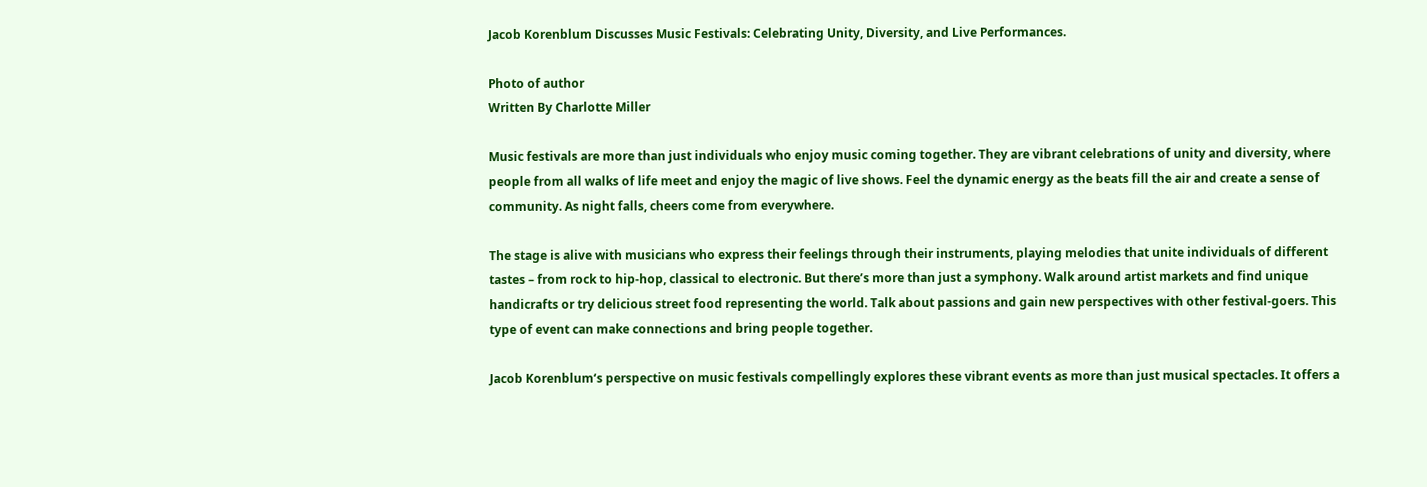Jacob Korenblum Discusses Music Festivals: Celebrating Unity, Diversity, and Live Performances.

Photo of author
Written By Charlotte Miller

Music festivals are more than just individuals who enjoy music coming together. They are vibrant celebrations of unity and diversity, where people from all walks of life meet and enjoy the magic of live shows. Feel the dynamic energy as the beats fill the air and create a sense of community. As night falls, cheers come from everywhere.

The stage is alive with musicians who express their feelings through their instruments, playing melodies that unite individuals of different tastes – from rock to hip-hop, classical to electronic. But there’s more than just a symphony. Walk around artist markets and find unique handicrafts or try delicious street food representing the world. Talk about passions and gain new perspectives with other festival-goers. This type of event can make connections and bring people together.

Jacob Korenblum‘s perspective on music festivals compellingly explores these vibrant events as more than just musical spectacles. It offers a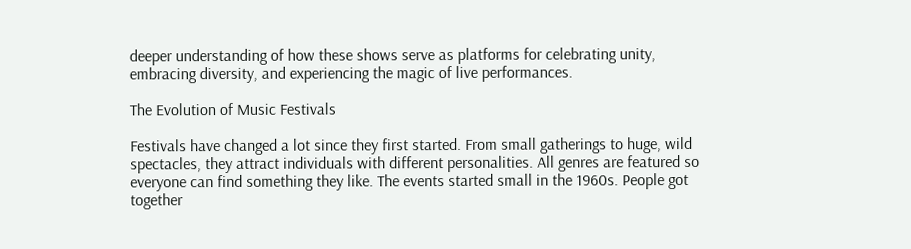deeper understanding of how these shows serve as platforms for celebrating unity, embracing diversity, and experiencing the magic of live performances.

The Evolution of Music Festivals

Festivals have changed a lot since they first started. From small gatherings to huge, wild spectacles, they attract individuals with different personalities. All genres are featured so everyone can find something they like. The events started small in the 1960s. People got together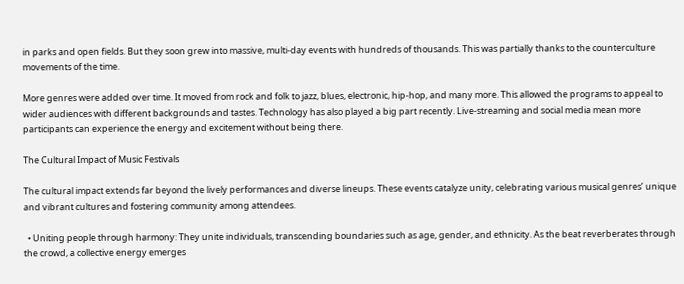in parks and open fields. But they soon grew into massive, multi-day events with hundreds of thousands. This was partially thanks to the counterculture movements of the time.

More genres were added over time. It moved from rock and folk to jazz, blues, electronic, hip-hop, and many more. This allowed the programs to appeal to wider audiences with different backgrounds and tastes. Technology has also played a big part recently. Live-streaming and social media mean more participants can experience the energy and excitement without being there.

The Cultural Impact of Music Festivals

The cultural impact extends far beyond the lively performances and diverse lineups. These events catalyze unity, celebrating various musical genres’ unique and vibrant cultures and fostering community among attendees.

  • Uniting people through harmony: They unite individuals, transcending boundaries such as age, gender, and ethnicity. As the beat reverberates through the crowd, a collective energy emerges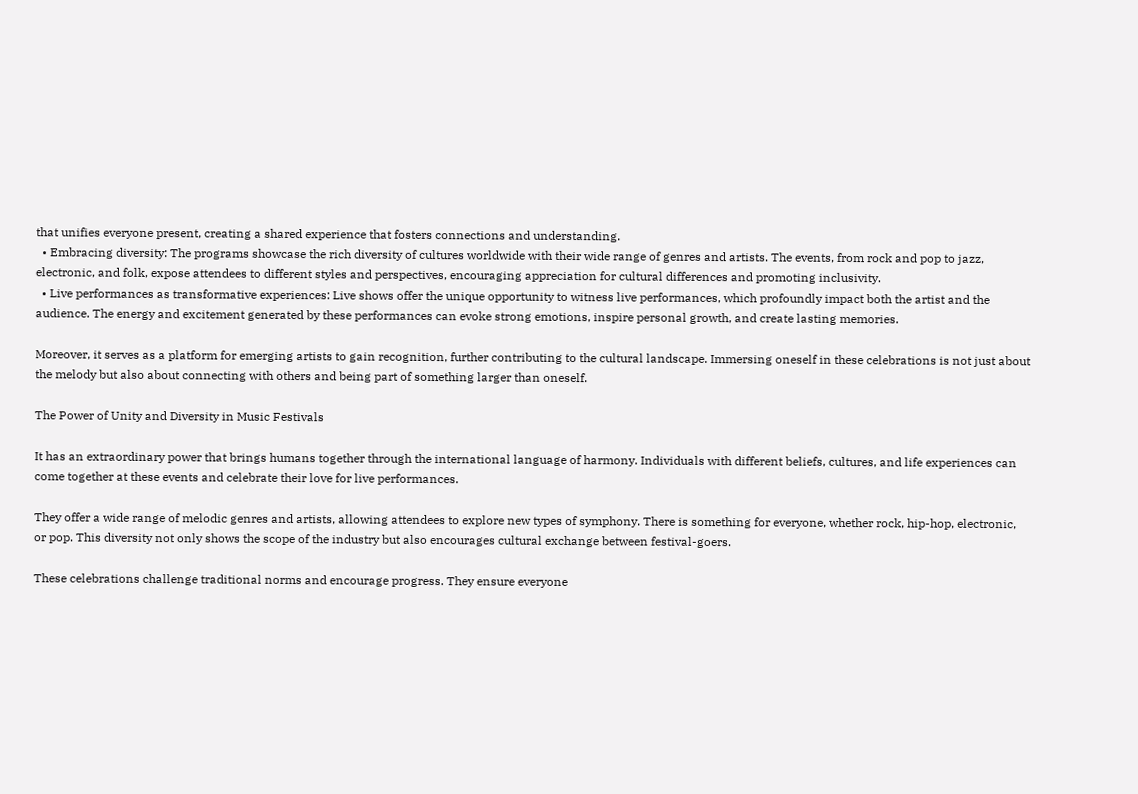that unifies everyone present, creating a shared experience that fosters connections and understanding.
  • Embracing diversity: The programs showcase the rich diversity of cultures worldwide with their wide range of genres and artists. The events, from rock and pop to jazz, electronic, and folk, expose attendees to different styles and perspectives, encouraging appreciation for cultural differences and promoting inclusivity.
  • Live performances as transformative experiences: Live shows offer the unique opportunity to witness live performances, which profoundly impact both the artist and the audience. The energy and excitement generated by these performances can evoke strong emotions, inspire personal growth, and create lasting memories.

Moreover, it serves as a platform for emerging artists to gain recognition, further contributing to the cultural landscape. Immersing oneself in these celebrations is not just about the melody but also about connecting with others and being part of something larger than oneself.

The Power of Unity and Diversity in Music Festivals

It has an extraordinary power that brings humans together through the international language of harmony. Individuals with different beliefs, cultures, and life experiences can come together at these events and celebrate their love for live performances.

They offer a wide range of melodic genres and artists, allowing attendees to explore new types of symphony. There is something for everyone, whether rock, hip-hop, electronic, or pop. This diversity not only shows the scope of the industry but also encourages cultural exchange between festival-goers.

These celebrations challenge traditional norms and encourage progress. They ensure everyone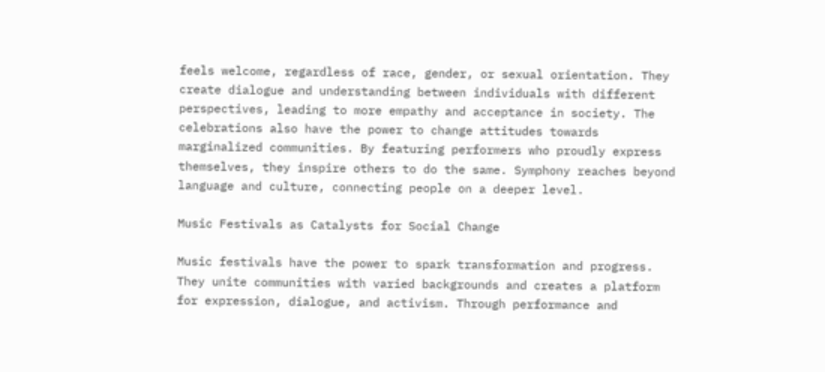feels welcome, regardless of race, gender, or sexual orientation. They create dialogue and understanding between individuals with different perspectives, leading to more empathy and acceptance in society. The celebrations also have the power to change attitudes towards marginalized communities. By featuring performers who proudly express themselves, they inspire others to do the same. Symphony reaches beyond language and culture, connecting people on a deeper level.

Music Festivals as Catalysts for Social Change

Music festivals have the power to spark transformation and progress. They unite communities with varied backgrounds and creates a platform for expression, dialogue, and activism. Through performance and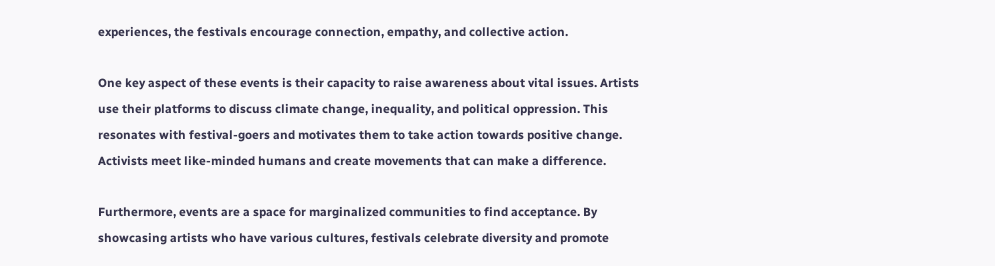experiences, the festivals encourage connection, empathy, and collective action.

One key aspect of these events is their capacity to raise awareness about vital issues. Artists use their platforms to discuss climate change, inequality, and political oppression. This resonates with festival-goers and motivates them to take action towards positive change. Activists meet like-minded humans and create movements that can make a difference.

Furthermore, events are a space for marginalized communities to find acceptance. By showcasing artists who have various cultures, festivals celebrate diversity and promote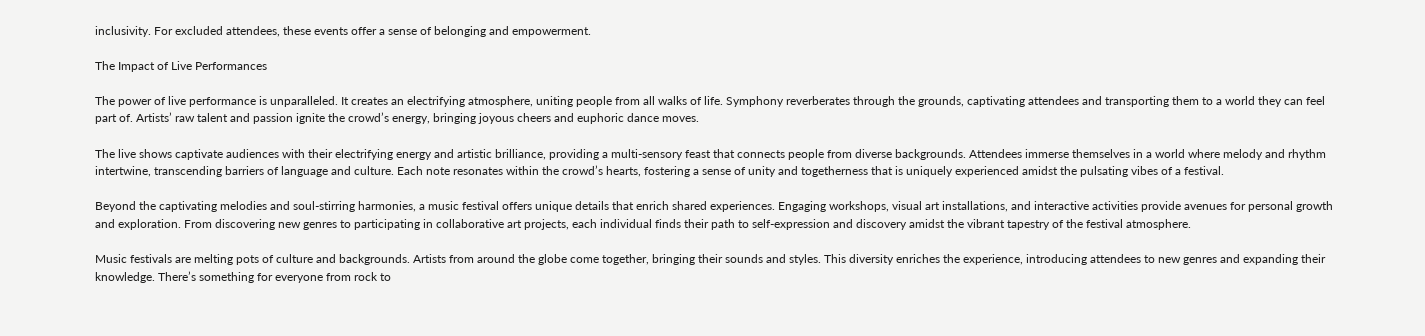inclusivity. For excluded attendees, these events offer a sense of belonging and empowerment.

The Impact of Live Performances

The power of live performance is unparalleled. It creates an electrifying atmosphere, uniting people from all walks of life. Symphony reverberates through the grounds, captivating attendees and transporting them to a world they can feel part of. Artists’ raw talent and passion ignite the crowd’s energy, bringing joyous cheers and euphoric dance moves.

The live shows captivate audiences with their electrifying energy and artistic brilliance, providing a multi-sensory feast that connects people from diverse backgrounds. Attendees immerse themselves in a world where melody and rhythm intertwine, transcending barriers of language and culture. Each note resonates within the crowd’s hearts, fostering a sense of unity and togetherness that is uniquely experienced amidst the pulsating vibes of a festival.

Beyond the captivating melodies and soul-stirring harmonies, a music festival offers unique details that enrich shared experiences. Engaging workshops, visual art installations, and interactive activities provide avenues for personal growth and exploration. From discovering new genres to participating in collaborative art projects, each individual finds their path to self-expression and discovery amidst the vibrant tapestry of the festival atmosphere.

Music festivals are melting pots of culture and backgrounds. Artists from around the globe come together, bringing their sounds and styles. This diversity enriches the experience, introducing attendees to new genres and expanding their knowledge. There’s something for everyone from rock to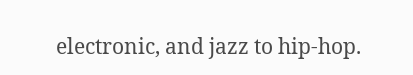electronic, and jazz to hip-hop.